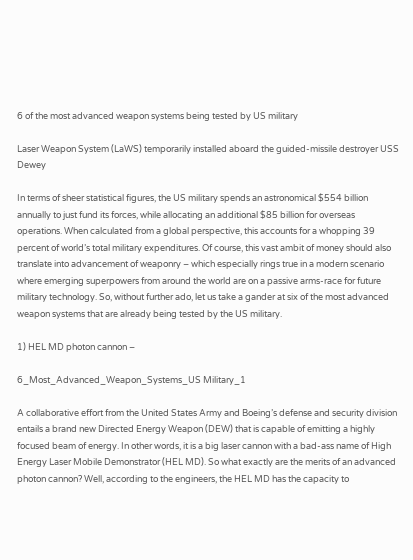6 of the most advanced weapon systems being tested by US military

Laser Weapon System (LaWS) temporarily installed aboard the guided-missile destroyer USS Dewey

In terms of sheer statistical figures, the US military spends an astronomical $554 billion annually to just fund its forces, while allocating an additional $85 billion for overseas operations. When calculated from a global perspective, this accounts for a whopping 39 percent of world’s total military expenditures. Of course, this vast ambit of money should also translate into advancement of weaponry – which especially rings true in a modern scenario where emerging superpowers from around the world are on a passive arms-race for future military technology. So, without further ado, let us take a gander at six of the most advanced weapon systems that are already being tested by the US military.

1) HEL MD photon cannon –

6_Most_Advanced_Weapon_Systems_US Military_1

A collaborative effort from the United States Army and Boeing’s defense and security division entails a brand new Directed Energy Weapon (DEW) that is capable of emitting a highly focused beam of energy. In other words, it is a big laser cannon with a bad-ass name of High Energy Laser Mobile Demonstrator (HEL MD). So what exactly are the merits of an advanced photon cannon? Well, according to the engineers, the HEL MD has the capacity to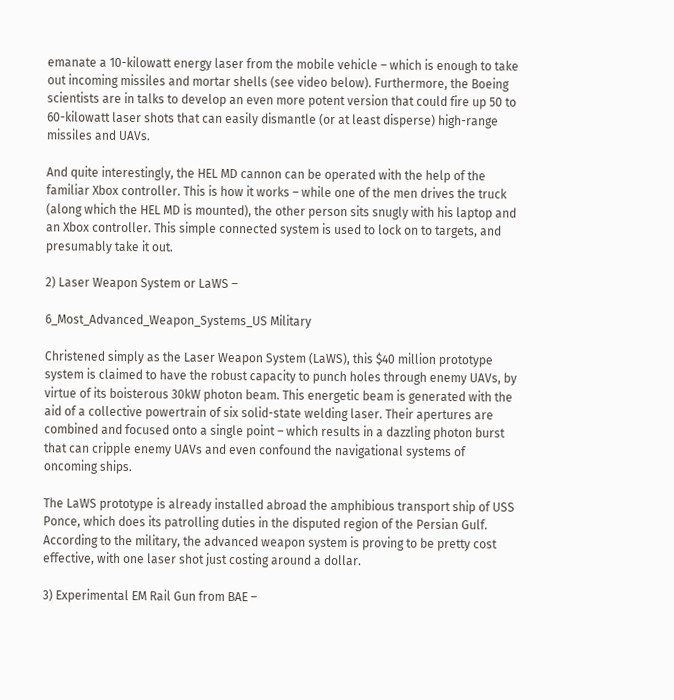emanate a 10-kilowatt energy laser from the mobile vehicle – which is enough to take out incoming missiles and mortar shells (see video below). Furthermore, the Boeing scientists are in talks to develop an even more potent version that could fire up 50 to 60-kilowatt laser shots that can easily dismantle (or at least disperse) high-range missiles and UAVs.

And quite interestingly, the HEL MD cannon can be operated with the help of the familiar Xbox controller. This is how it works – while one of the men drives the truck (along which the HEL MD is mounted), the other person sits snugly with his laptop and an Xbox controller. This simple connected system is used to lock on to targets, and presumably take it out.

2) Laser Weapon System or LaWS –

6_Most_Advanced_Weapon_Systems_US Military

Christened simply as the Laser Weapon System (LaWS), this $40 million prototype system is claimed to have the robust capacity to punch holes through enemy UAVs, by virtue of its boisterous 30kW photon beam. This energetic beam is generated with the aid of a collective powertrain of six solid-state welding laser. Their apertures are combined and focused onto a single point – which results in a dazzling photon burst that can cripple enemy UAVs and even confound the navigational systems of oncoming ships.

The LaWS prototype is already installed abroad the amphibious transport ship of USS Ponce, which does its patrolling duties in the disputed region of the Persian Gulf. According to the military, the advanced weapon system is proving to be pretty cost effective, with one laser shot just costing around a dollar.

3) Experimental EM Rail Gun from BAE –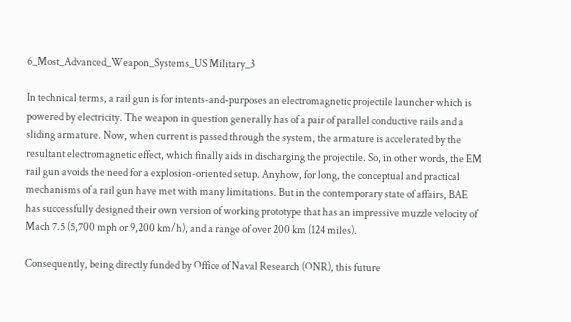6_Most_Advanced_Weapon_Systems_US Military_3

In technical terms, a rail gun is for intents-and-purposes an electromagnetic projectile launcher which is powered by electricity. The weapon in question generally has of a pair of parallel conductive rails and a sliding armature. Now, when current is passed through the system, the armature is accelerated by the resultant electromagnetic effect, which finally aids in discharging the projectile. So, in other words, the EM rail gun avoids the need for a explosion-oriented setup. Anyhow, for long, the conceptual and practical mechanisms of a rail gun have met with many limitations. But in the contemporary state of affairs, BAE has successfully designed their own version of working prototype that has an impressive muzzle velocity of Mach 7.5 (5,700 mph or 9,200 km/h), and a range of over 200 km (124 miles).

Consequently, being directly funded by Office of Naval Research (ONR), this future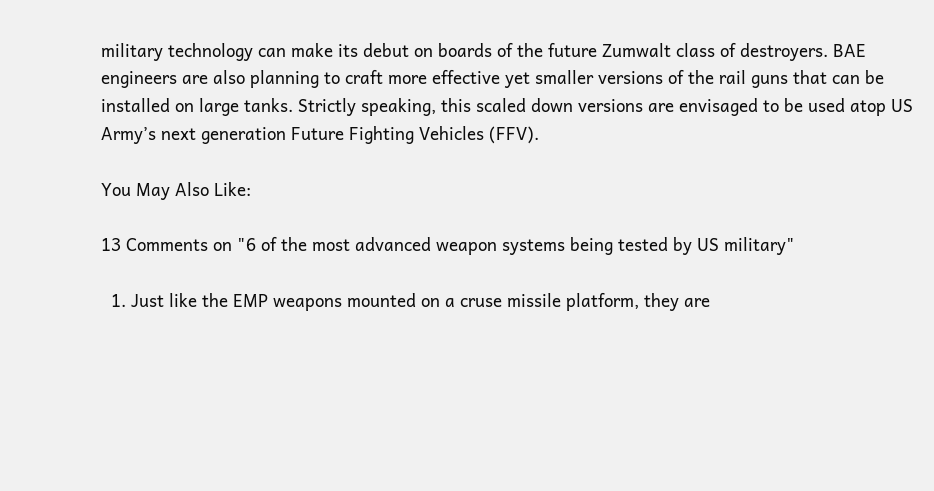military technology can make its debut on boards of the future Zumwalt class of destroyers. BAE engineers are also planning to craft more effective yet smaller versions of the rail guns that can be installed on large tanks. Strictly speaking, this scaled down versions are envisaged to be used atop US Army’s next generation Future Fighting Vehicles (FFV).

You May Also Like:

13 Comments on "6 of the most advanced weapon systems being tested by US military"

  1. Just like the EMP weapons mounted on a cruse missile platform, they are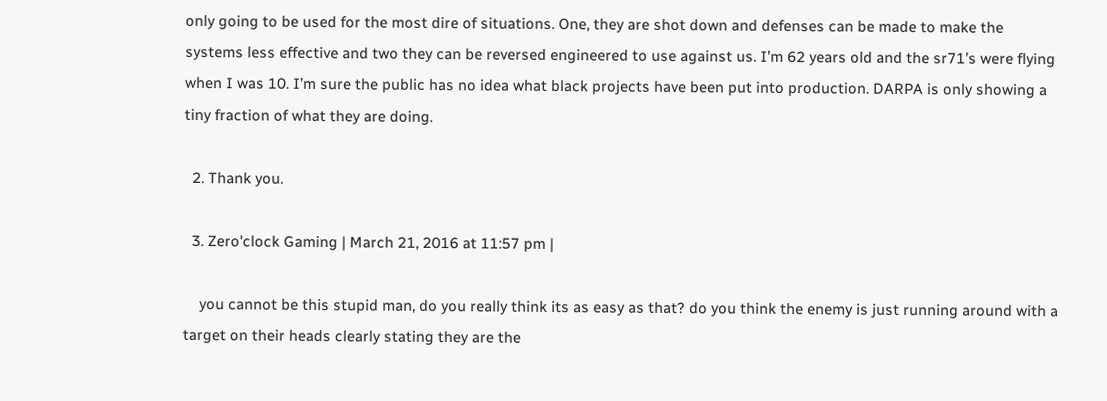only going to be used for the most dire of situations. One, they are shot down and defenses can be made to make the systems less effective and two they can be reversed engineered to use against us. I’m 62 years old and the sr71’s were flying when I was 10. I’m sure the public has no idea what black projects have been put into production. DARPA is only showing a tiny fraction of what they are doing.

  2. Thank you.

  3. Zero'clock Gaming | March 21, 2016 at 11:57 pm |

    you cannot be this stupid man, do you really think its as easy as that? do you think the enemy is just running around with a target on their heads clearly stating they are the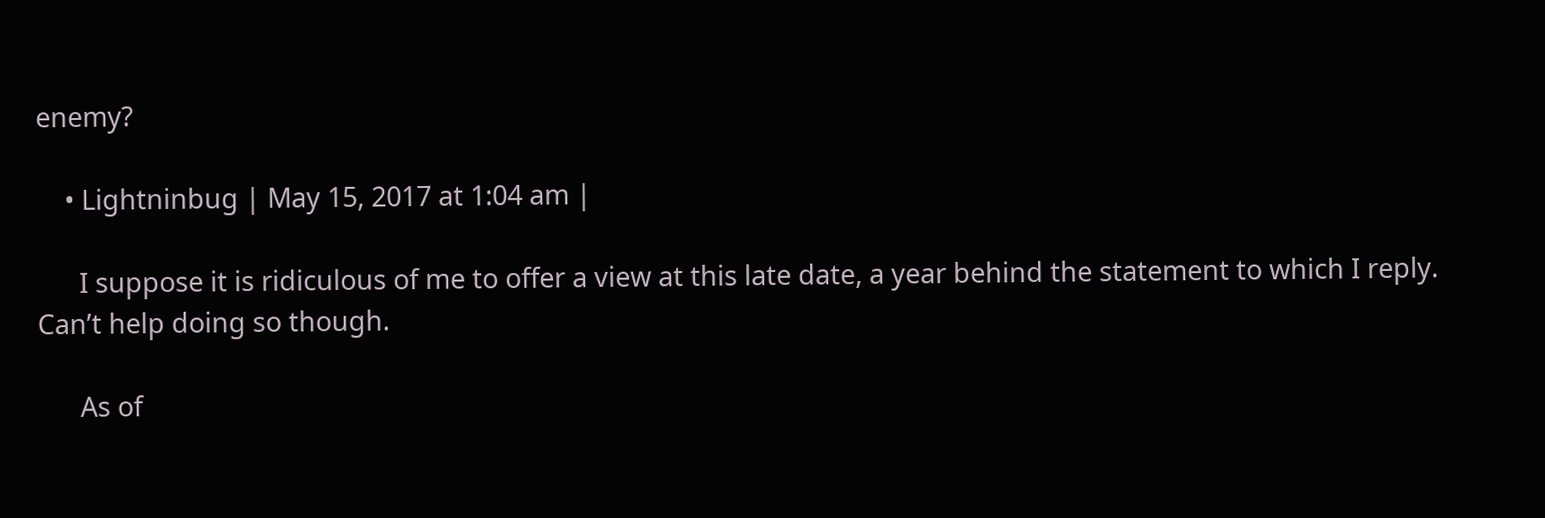enemy?

    • Lightninbug | May 15, 2017 at 1:04 am |

      I suppose it is ridiculous of me to offer a view at this late date, a year behind the statement to which I reply. Can’t help doing so though.

      As of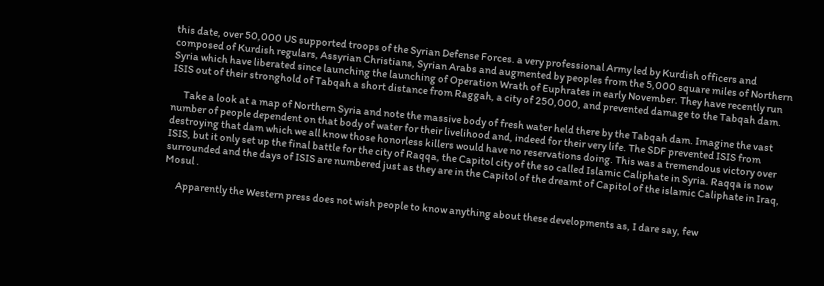this date, over 50,000 US supported troops of the Syrian Defense Forces. a very professional Army led by Kurdish officers and composed of Kurdish regulars, Assyrian Christians, Syrian Arabs and augmented by peoples from the 5,000 square miles of Northern Syria which have liberated since launching the launching of Operation Wrath of Euphrates in early November. They have recently run ISIS out of their stronghold of Tabqah a short distance from Raggah, a city of 250,000, and prevented damage to the Tabqah dam.

      Take a look at a map of Northern Syria and note the massive body of fresh water held there by the Tabqah dam. Imagine the vast number of people dependent on that body of water for their livelihood and, indeed for their very life. The SDF prevented ISIS from destroying that dam which we all know those honorless killers would have no reservations doing. This was a tremendous victory over ISIS, but it only set up the final battle for the city of Raqqa, the Capitol city of the so called Islamic Caliphate in Syria. Raqqa is now surrounded and the days of ISIS are numbered just as they are in the Capitol of the dreamt of Capitol of the islamic Caliphate in Iraq, Mosul .

      Apparently the Western press does not wish people to know anything about these developments as, I dare say, few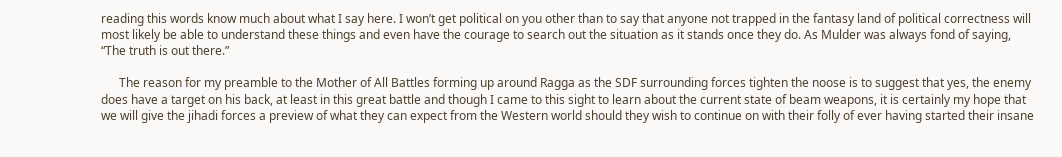reading this words know much about what I say here. I won’t get political on you other than to say that anyone not trapped in the fantasy land of political correctness will most likely be able to understand these things and even have the courage to search out the situation as it stands once they do. As Mulder was always fond of saying, “The truth is out there.”

      The reason for my preamble to the Mother of All Battles forming up around Ragga as the SDF surrounding forces tighten the noose is to suggest that yes, the enemy does have a target on his back, at least in this great battle and though I came to this sight to learn about the current state of beam weapons, it is certainly my hope that we will give the jihadi forces a preview of what they can expect from the Western world should they wish to continue on with their folly of ever having started their insane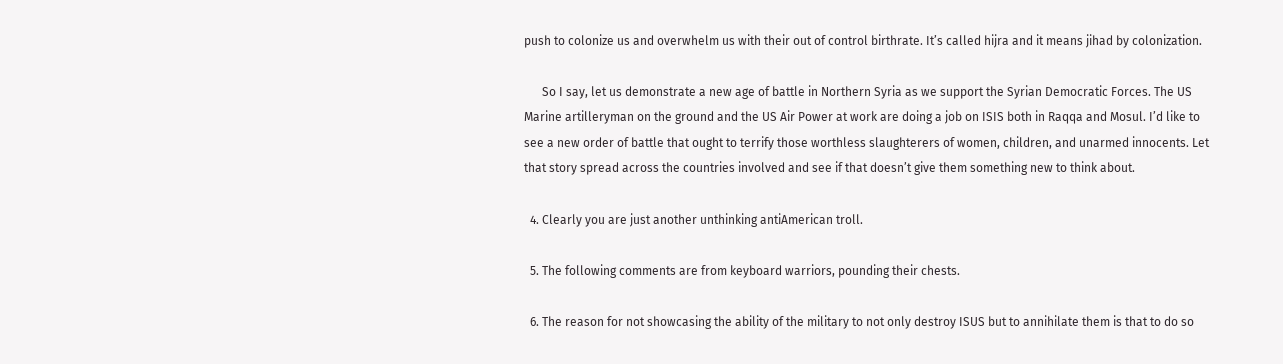push to colonize us and overwhelm us with their out of control birthrate. It’s called hijra and it means jihad by colonization.

      So I say, let us demonstrate a new age of battle in Northern Syria as we support the Syrian Democratic Forces. The US Marine artilleryman on the ground and the US Air Power at work are doing a job on ISIS both in Raqqa and Mosul. I’d like to see a new order of battle that ought to terrify those worthless slaughterers of women, children, and unarmed innocents. Let that story spread across the countries involved and see if that doesn’t give them something new to think about.

  4. Clearly you are just another unthinking antiAmerican troll.

  5. The following comments are from keyboard warriors, pounding their chests.

  6. The reason for not showcasing the ability of the military to not only destroy ISUS but to annihilate them is that to do so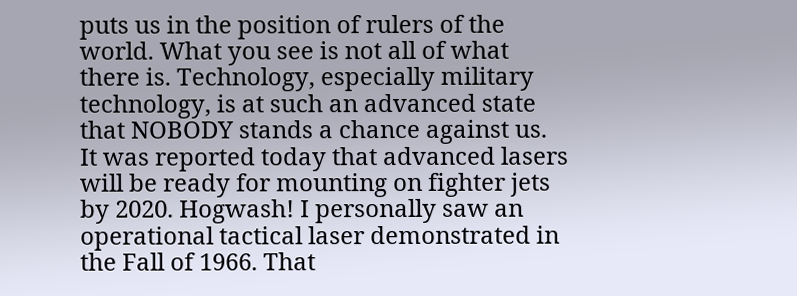puts us in the position of rulers of the world. What you see is not all of what there is. Technology, especially military technology, is at such an advanced state that NOBODY stands a chance against us. It was reported today that advanced lasers will be ready for mounting on fighter jets by 2020. Hogwash! I personally saw an operational tactical laser demonstrated in the Fall of 1966. That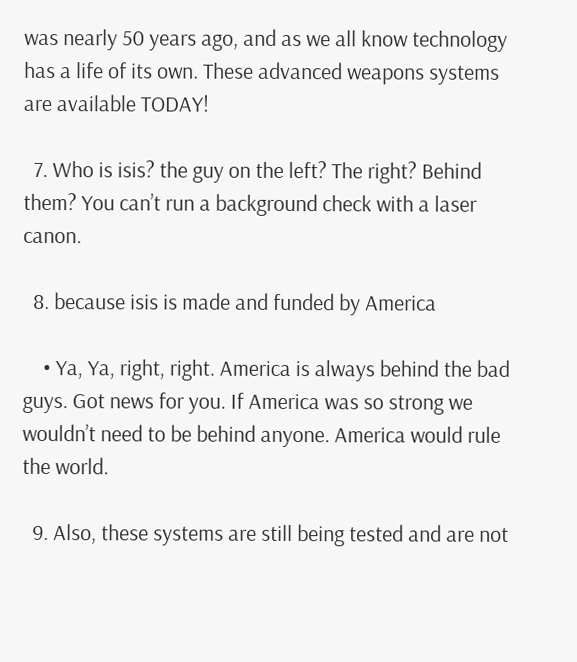was nearly 50 years ago, and as we all know technology has a life of its own. These advanced weapons systems are available TODAY!

  7. Who is isis? the guy on the left? The right? Behind them? You can’t run a background check with a laser canon.

  8. because isis is made and funded by America

    • Ya, Ya, right, right. America is always behind the bad guys. Got news for you. If America was so strong we wouldn’t need to be behind anyone. America would rule the world.

  9. Also, these systems are still being tested and are not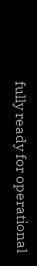fully ready for operational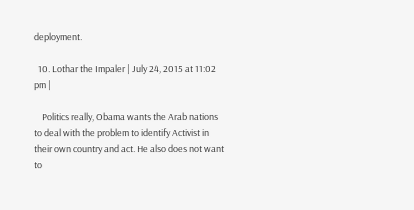deployment.

  10. Lothar the Impaler | July 24, 2015 at 11:02 pm |

    Politics really, Obama wants the Arab nations to deal with the problem to identify Activist in their own country and act. He also does not want to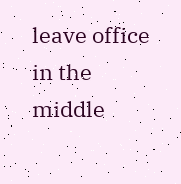leave office in the middle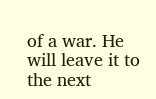of a war. He will leave it to the next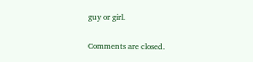guy or girl.

Comments are closed.